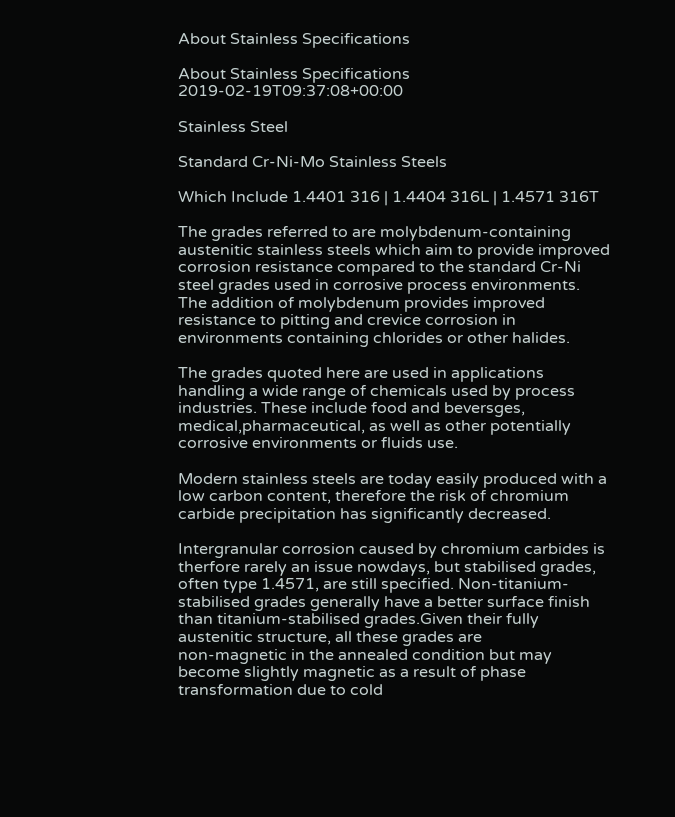About Stainless Specifications

About Stainless Specifications 2019-02-19T09:37:08+00:00

Stainless Steel

Standard Cr-Ni-Mo Stainless Steels

Which Include 1.4401 316 | 1.4404 316L | 1.4571 316T

The grades referred to are molybdenum-containing austenitic stainless steels which aim to provide improved corrosion resistance compared to the standard Cr-Ni steel grades used in corrosive process environments.
The addition of molybdenum provides improved resistance to pitting and crevice corrosion in environments containing chlorides or other halides.

The grades quoted here are used in applications handling a wide range of chemicals used by process industries. These include food and beversges, medical,pharmaceutical, as well as other potentially corrosive environments or fluids use.

Modern stainless steels are today easily produced with a low carbon content, therefore the risk of chromium carbide precipitation has significantly decreased.

Intergranular corrosion caused by chromium carbides is therfore rarely an issue nowdays, but stabilised grades, often type 1.4571, are still specified. Non-titanium-stabilised grades generally have a better surface finish than titanium-stabilised grades.Given their fully austenitic structure, all these grades are
non-magnetic in the annealed condition but may become slightly magnetic as a result of phase transformation due to cold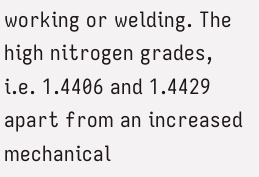working or welding. The high nitrogen grades, i.e. 1.4406 and 1.4429 apart from an increased mechanical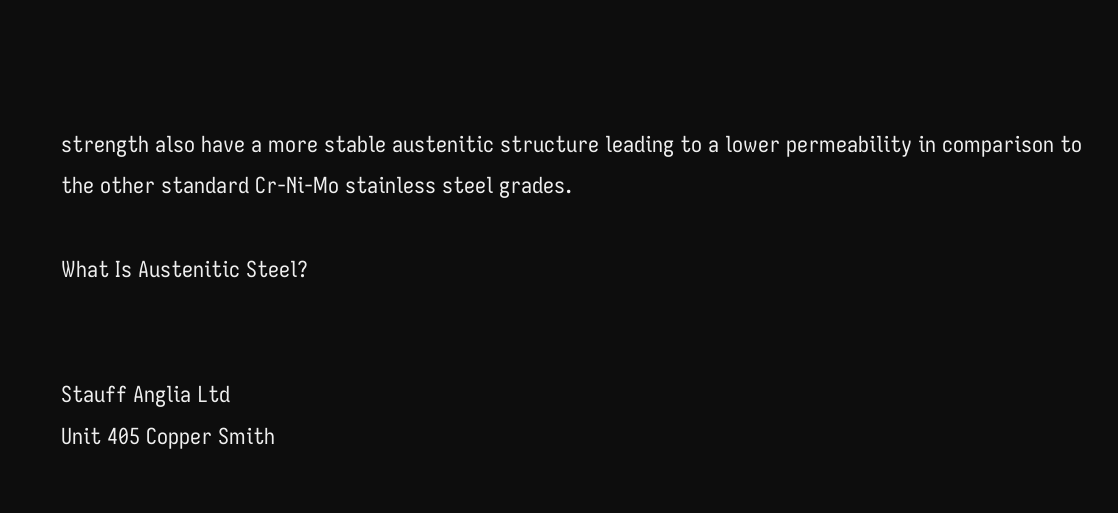strength also have a more stable austenitic structure leading to a lower permeability in comparison to the other standard Cr-Ni-Mo stainless steel grades.

What Is Austenitic Steel?


Stauff Anglia Ltd
Unit 405 Copper Smith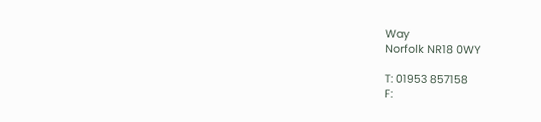Way
Norfolk NR18 0WY

T: 01953 857158
F: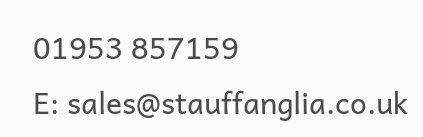01953 857159
E: sales@stauffanglia.co.uk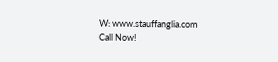W: www.stauffanglia.com
Call Now!